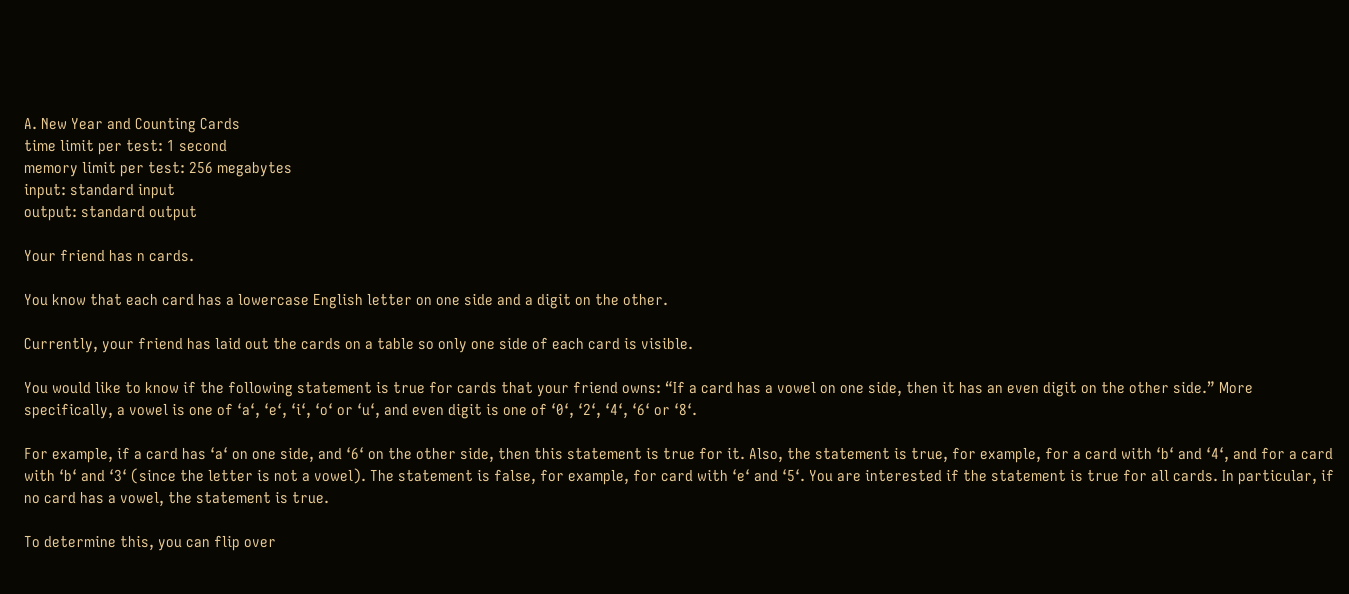A. New Year and Counting Cards
time limit per test: 1 second
memory limit per test: 256 megabytes
input: standard input
output: standard output

Your friend has n cards.

You know that each card has a lowercase English letter on one side and a digit on the other.

Currently, your friend has laid out the cards on a table so only one side of each card is visible.

You would like to know if the following statement is true for cards that your friend owns: “If a card has a vowel on one side, then it has an even digit on the other side.” More specifically, a vowel is one of ‘a‘, ‘e‘, ‘i‘, ‘o‘ or ‘u‘, and even digit is one of ‘0‘, ‘2‘, ‘4‘, ‘6‘ or ‘8‘.

For example, if a card has ‘a‘ on one side, and ‘6‘ on the other side, then this statement is true for it. Also, the statement is true, for example, for a card with ‘b‘ and ‘4‘, and for a card with ‘b‘ and ‘3‘ (since the letter is not a vowel). The statement is false, for example, for card with ‘e‘ and ‘5‘. You are interested if the statement is true for all cards. In particular, if no card has a vowel, the statement is true.

To determine this, you can flip over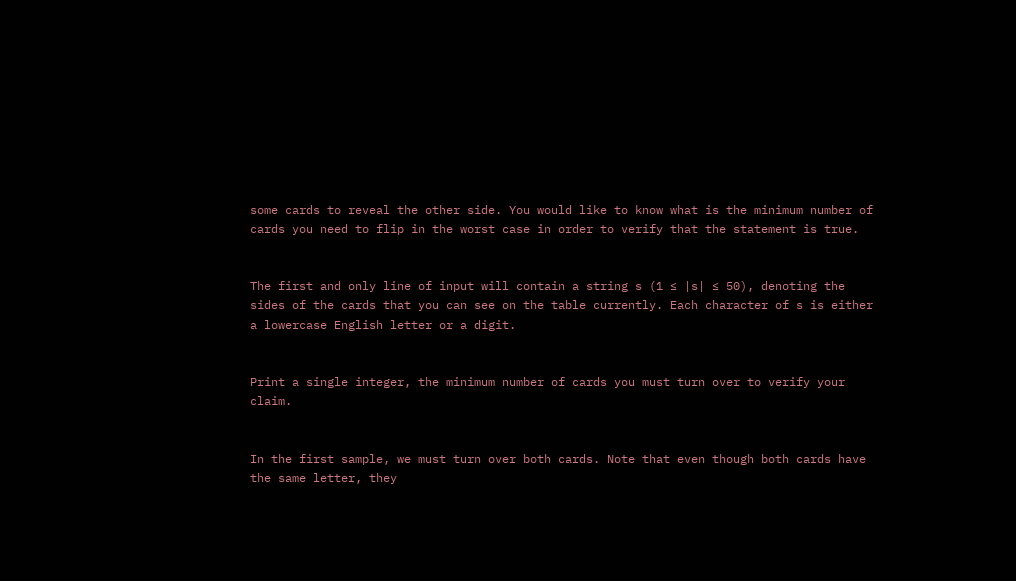some cards to reveal the other side. You would like to know what is the minimum number of cards you need to flip in the worst case in order to verify that the statement is true.


The first and only line of input will contain a string s (1 ≤ |s| ≤ 50), denoting the sides of the cards that you can see on the table currently. Each character of s is either a lowercase English letter or a digit.


Print a single integer, the minimum number of cards you must turn over to verify your claim.


In the first sample, we must turn over both cards. Note that even though both cards have the same letter, they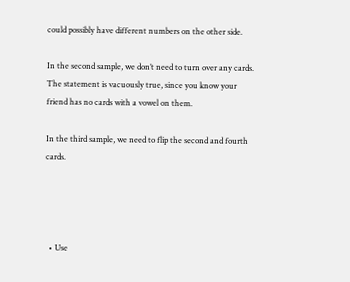could possibly have different numbers on the other side.

In the second sample, we don’t need to turn over any cards. The statement is vacuously true, since you know your friend has no cards with a vowel on them.

In the third sample, we need to flip the second and fourth cards.




  • Use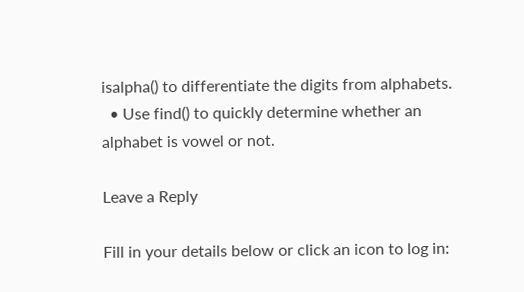isalpha() to differentiate the digits from alphabets.
  • Use find() to quickly determine whether an alphabet is vowel or not.

Leave a Reply

Fill in your details below or click an icon to log in: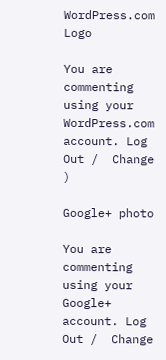WordPress.com Logo

You are commenting using your WordPress.com account. Log Out /  Change )

Google+ photo

You are commenting using your Google+ account. Log Out /  Change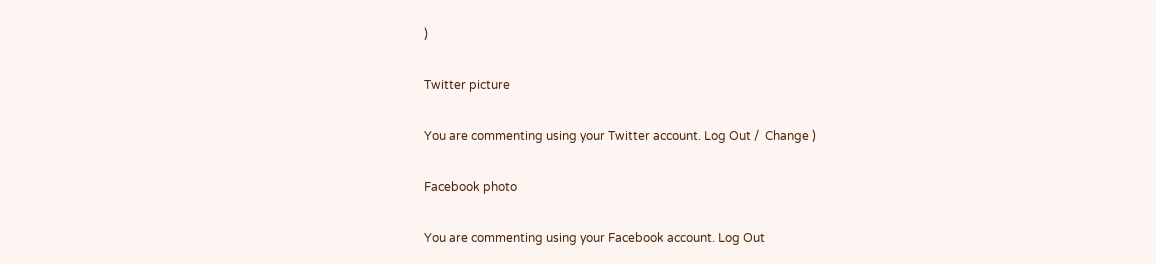)

Twitter picture

You are commenting using your Twitter account. Log Out /  Change )

Facebook photo

You are commenting using your Facebook account. Log Out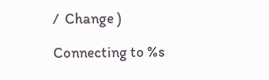/  Change )

Connecting to %s